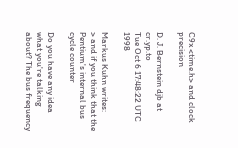C9x <time.h> and clock precision

D. J. Bernstein djb at cr.yp.to
Tue Oct 6 17:48:22 UTC 1998

Markus Kuhn writes:
> and if you think that the Pentium's internal bus cycle counter

Do you have any idea what you're talking about? The bus frequency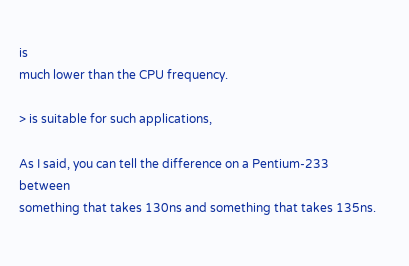is
much lower than the CPU frequency.

> is suitable for such applications,

As I said, you can tell the difference on a Pentium-233 between
something that takes 130ns and something that takes 135ns.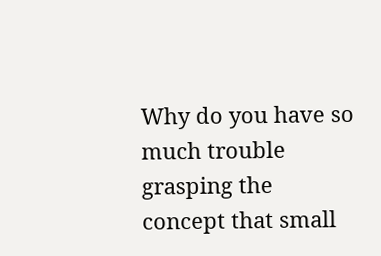Why do you have so much trouble grasping the concept that small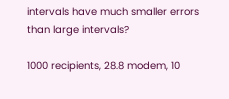intervals have much smaller errors than large intervals?

1000 recipients, 28.8 modem, 10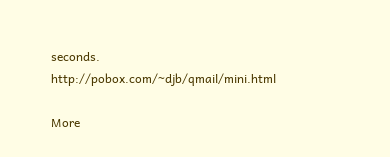seconds. http://pobox.com/~djb/qmail/mini.html

More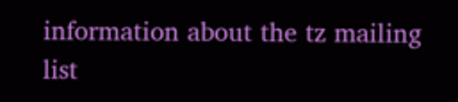information about the tz mailing list